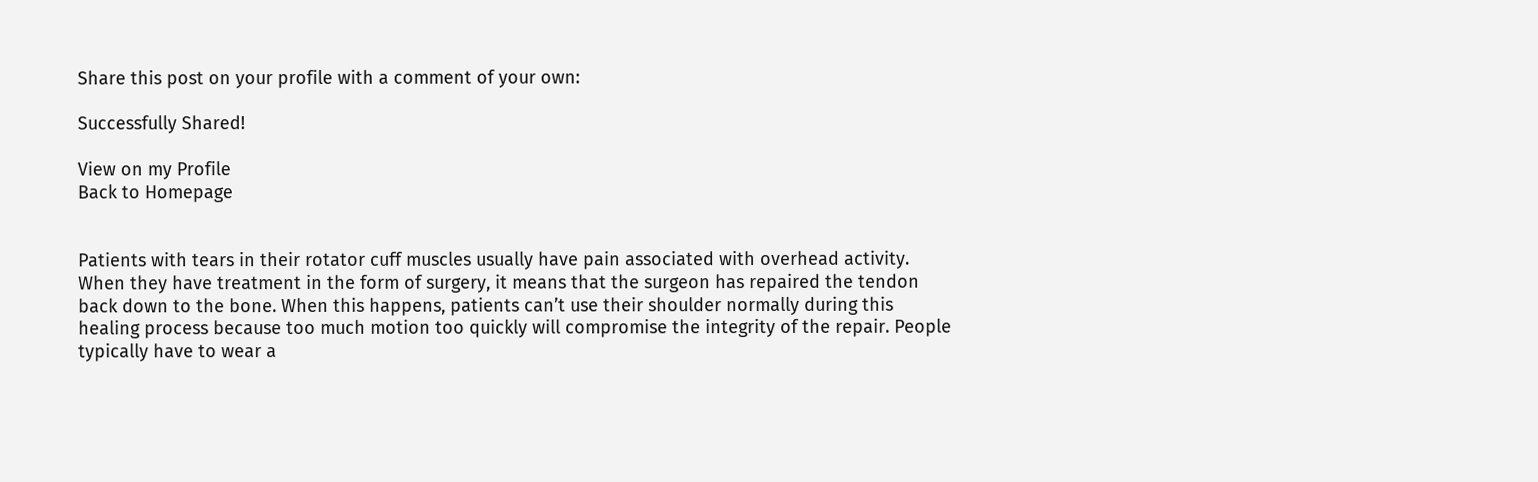Share this post on your profile with a comment of your own:

Successfully Shared!

View on my Profile
Back to Homepage


Patients with tears in their rotator cuff muscles usually have pain associated with overhead activity. When they have treatment in the form of surgery, it means that the surgeon has repaired the tendon back down to the bone. When this happens, patients can’t use their shoulder normally during this healing process because too much motion too quickly will compromise the integrity of the repair. People typically have to wear a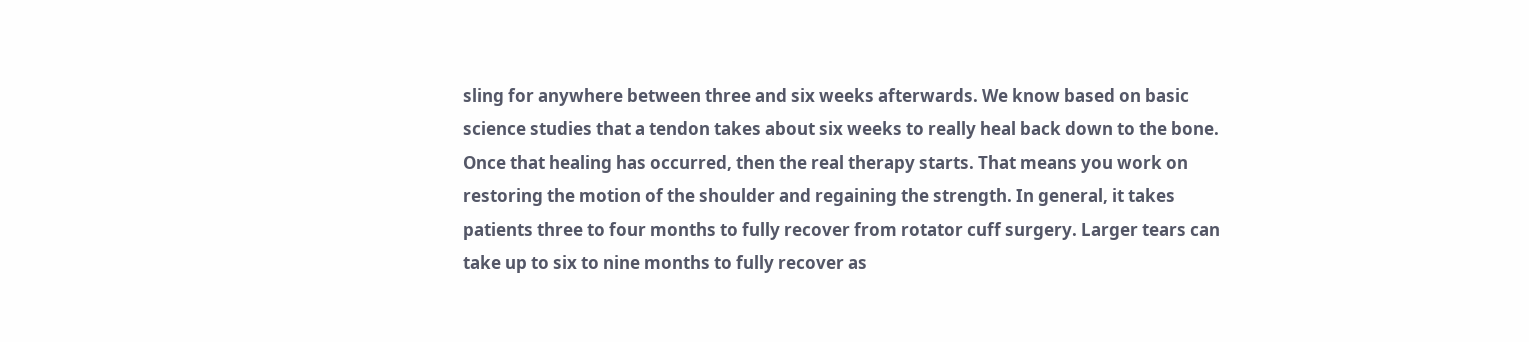sling for anywhere between three and six weeks afterwards. We know based on basic science studies that a tendon takes about six weeks to really heal back down to the bone. Once that healing has occurred, then the real therapy starts. That means you work on restoring the motion of the shoulder and regaining the strength. In general, it takes patients three to four months to fully recover from rotator cuff surgery. Larger tears can take up to six to nine months to fully recover as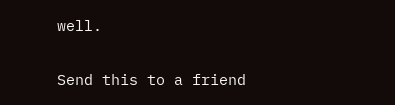well.

Send this to a friend